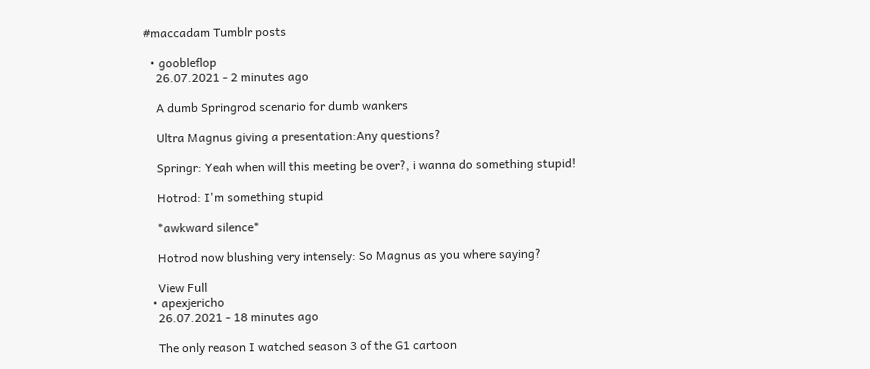#maccadam Tumblr posts

  • goobleflop
    26.07.2021 - 2 minutes ago

    A dumb Springrod scenario for dumb wankers

    Ultra Magnus giving a presentation:Any questions?

    Springr: Yeah when will this meeting be over?, i wanna do something stupid!

    Hotrod: I'm something stupid

    *awkward silence*

    Hotrod now blushing very intensely: So Magnus as you where saying?

    View Full
  • apexjericho
    26.07.2021 - 18 minutes ago

    The only reason I watched season 3 of the G1 cartoon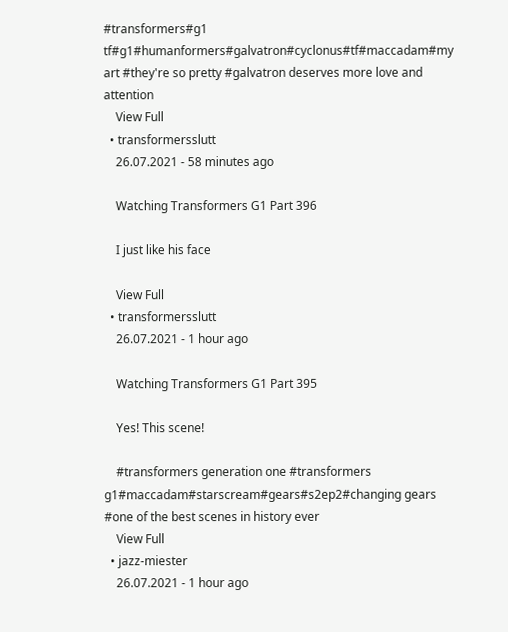#transformers#g1 tf#g1#humanformers#galvatron#cyclonus#tf#maccadam#my art #they're so pretty #galvatron deserves more love and attention
    View Full
  • transformersslutt
    26.07.2021 - 58 minutes ago

    Watching Transformers G1 Part 396

    I just like his face

    View Full
  • transformersslutt
    26.07.2021 - 1 hour ago

    Watching Transformers G1 Part 395

    Yes! This scene!

    #transformers generation one #transformers g1#maccadam#starscream#gears#s2ep2#changing gears #one of the best scenes in history ever
    View Full
  • jazz-miester
    26.07.2021 - 1 hour ago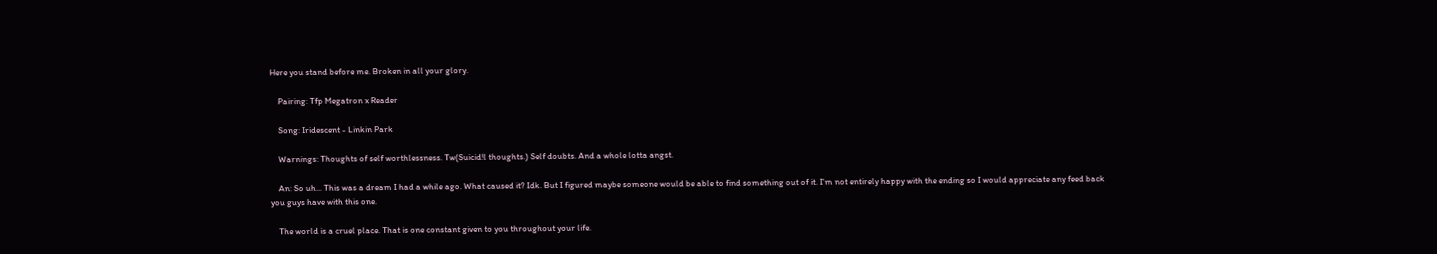Here you stand before me. Broken in all your glory.

    Pairing: Tfp Megatron x Reader

    Song: Iridescent - Linkin Park

    Warnings: Thoughts of self worthlessness. Tw(Suicid!l thoughts.) Self doubts. And a whole lotta angst.

    An: So uh... This was a dream I had a while ago. What caused it? Idk. But I figured maybe someone would be able to find something out of it. I'm not entirely happy with the ending so I would appreciate any feed back you guys have with this one.

    The world is a cruel place. That is one constant given to you throughout your life.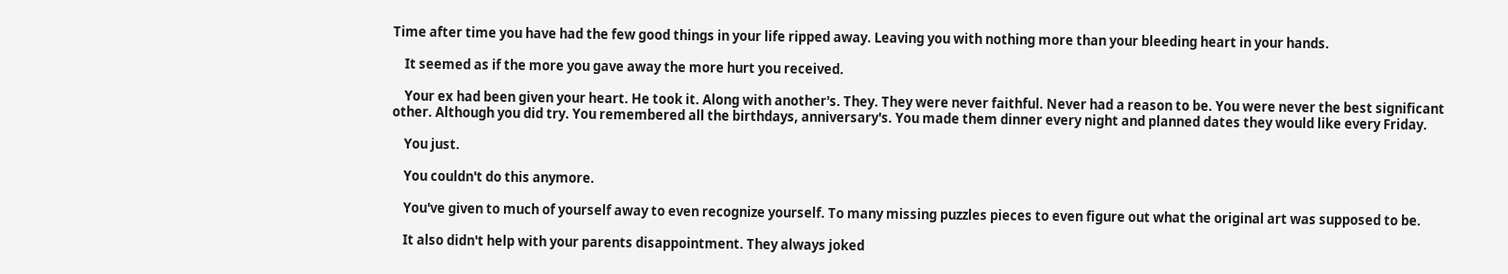Time after time you have had the few good things in your life ripped away. Leaving you with nothing more than your bleeding heart in your hands.

    It seemed as if the more you gave away the more hurt you received.

    Your ex had been given your heart. He took it. Along with another's. They. They were never faithful. Never had a reason to be. You were never the best significant other. Although you did try. You remembered all the birthdays, anniversary's. You made them dinner every night and planned dates they would like every Friday.

    You just.

    You couldn't do this anymore.

    You've given to much of yourself away to even recognize yourself. To many missing puzzles pieces to even figure out what the original art was supposed to be.

    It also didn't help with your parents disappointment. They always joked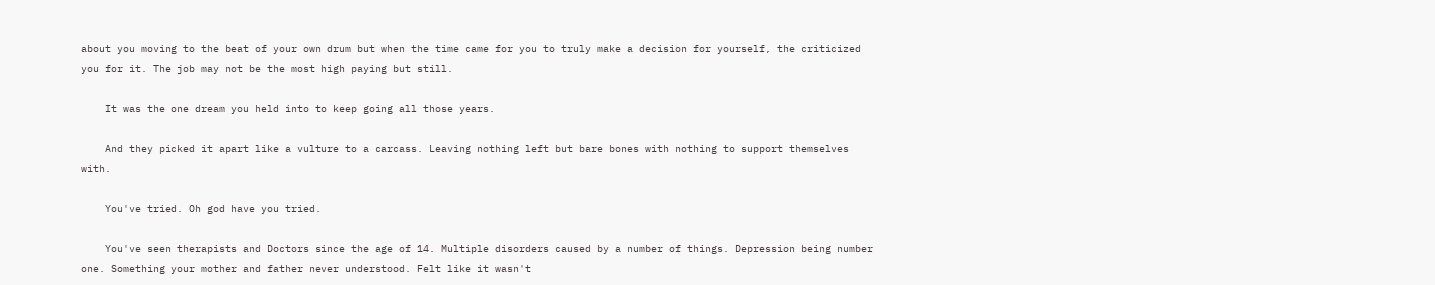about you moving to the beat of your own drum but when the time came for you to truly make a decision for yourself, the criticized you for it. The job may not be the most high paying but still.

    It was the one dream you held into to keep going all those years.

    And they picked it apart like a vulture to a carcass. Leaving nothing left but bare bones with nothing to support themselves with.

    You've tried. Oh god have you tried.

    You've seen therapists and Doctors since the age of 14. Multiple disorders caused by a number of things. Depression being number one. Something your mother and father never understood. Felt like it wasn't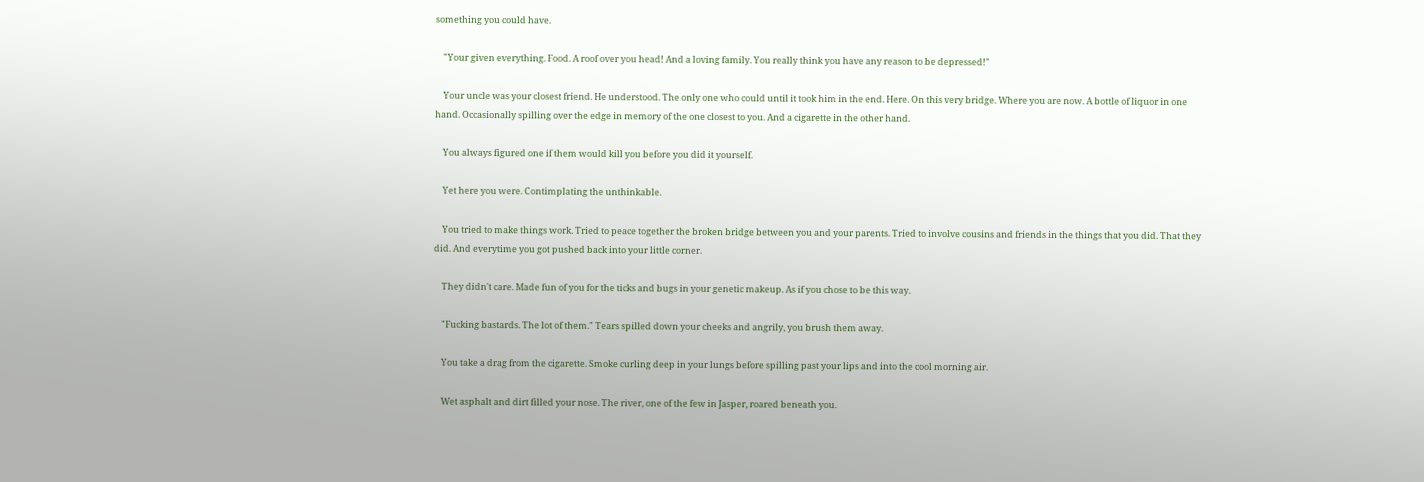something you could have.

    "Your given everything. Food. A roof over you head! And a loving family. You really think you have any reason to be depressed!"

    Your uncle was your closest friend. He understood. The only one who could until it took him in the end. Here. On this very bridge. Where you are now. A bottle of liquor in one hand. Occasionally spilling over the edge in memory of the one closest to you. And a cigarette in the other hand.

    You always figured one if them would kill you before you did it yourself.

    Yet here you were. Contimplating the unthinkable.

    You tried to make things work. Tried to peace together the broken bridge between you and your parents. Tried to involve cousins and friends in the things that you did. That they did. And everytime you got pushed back into your little corner.

    They didn't care. Made fun of you for the ticks and bugs in your genetic makeup. As if you chose to be this way.

    "Fucking bastards. The lot of them." Tears spilled down your cheeks and angrily, you brush them away.

    You take a drag from the cigarette. Smoke curling deep in your lungs before spilling past your lips and into the cool morning air.

    Wet asphalt and dirt filled your nose. The river, one of the few in Jasper, roared beneath you.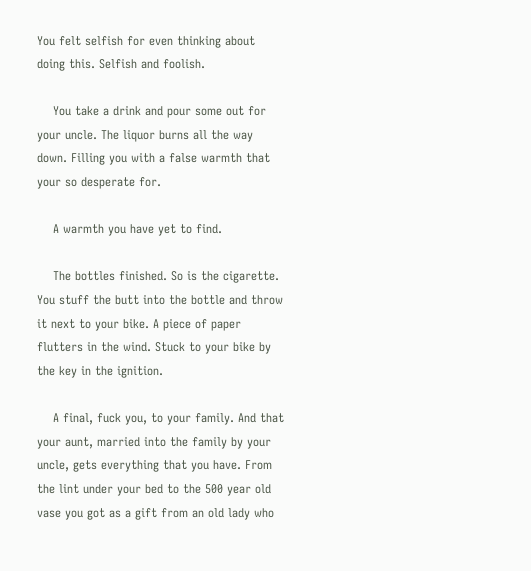You felt selfish for even thinking about doing this. Selfish and foolish.

    You take a drink and pour some out for your uncle. The liquor burns all the way down. Filling you with a false warmth that your so desperate for.

    A warmth you have yet to find.

    The bottles finished. So is the cigarette. You stuff the butt into the bottle and throw it next to your bike. A piece of paper flutters in the wind. Stuck to your bike by the key in the ignition.

    A final, fuck you, to your family. And that your aunt, married into the family by your uncle, gets everything that you have. From the lint under your bed to the 500 year old vase you got as a gift from an old lady who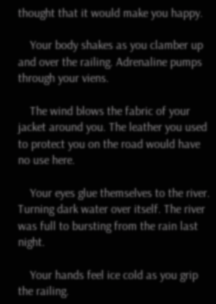thought that it would make you happy.

    Your body shakes as you clamber up and over the railing. Adrenaline pumps through your viens.

    The wind blows the fabric of your jacket around you. The leather you used to protect you on the road would have no use here.

    Your eyes glue themselves to the river. Turning dark water over itself. The river was full to bursting from the rain last night.

    Your hands feel ice cold as you grip the railing.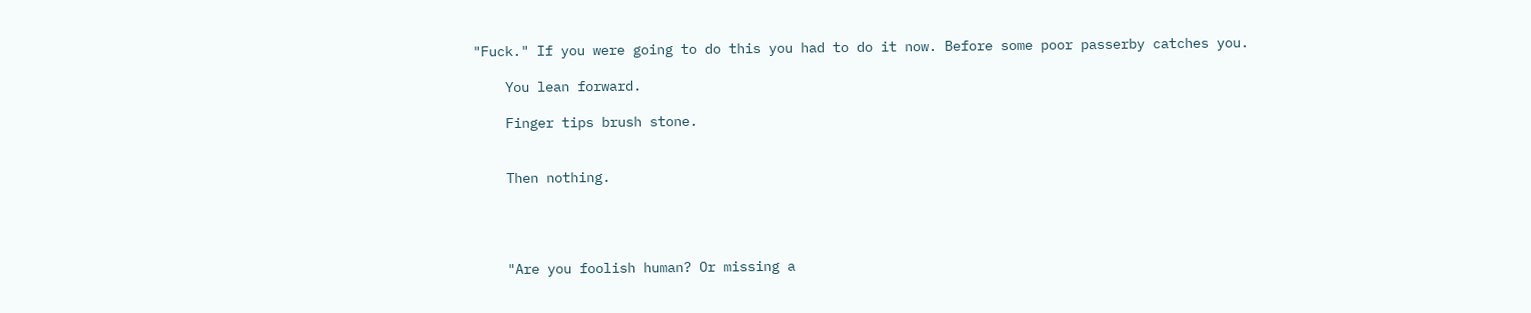"Fuck." If you were going to do this you had to do it now. Before some poor passerby catches you.

    You lean forward.

    Finger tips brush stone.


    Then nothing.




    "Are you foolish human? Or missing a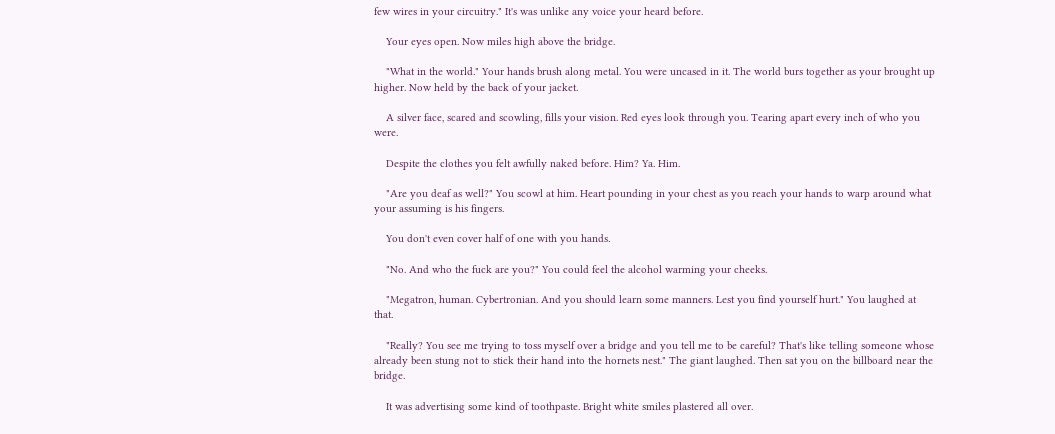few wires in your circuitry." It's was unlike any voice your heard before.

    Your eyes open. Now miles high above the bridge.

    "What in the world." Your hands brush along metal. You were uncased in it. The world burs together as your brought up higher. Now held by the back of your jacket.

    A silver face, scared and scowling, fills your vision. Red eyes look through you. Tearing apart every inch of who you were.

    Despite the clothes you felt awfully naked before. Him? Ya. Him.

    "Are you deaf as well?" You scowl at him. Heart pounding in your chest as you reach your hands to warp around what your assuming is his fingers.

    You don't even cover half of one with you hands.

    "No. And who the fuck are you?" You could feel the alcohol warming your cheeks.

    "Megatron, human. Cybertronian. And you should learn some manners. Lest you find yourself hurt." You laughed at that.

    "Really? You see me trying to toss myself over a bridge and you tell me to be careful? That's like telling someone whose already been stung not to stick their hand into the hornets nest." The giant laughed. Then sat you on the billboard near the bridge.

    It was advertising some kind of toothpaste. Bright white smiles plastered all over.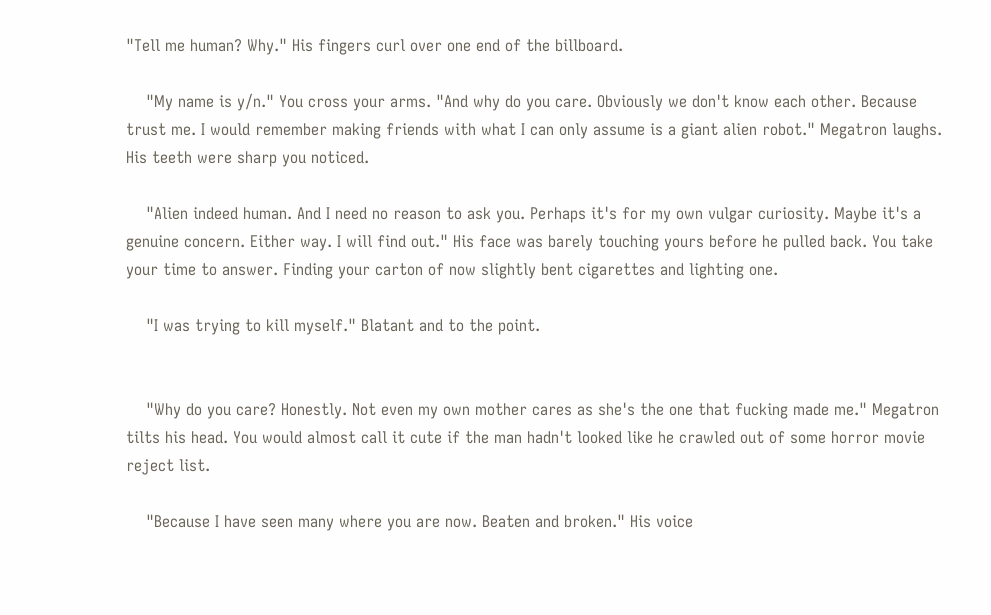"Tell me human? Why." His fingers curl over one end of the billboard.

    "My name is y/n." You cross your arms. "And why do you care. Obviously we don't know each other. Because trust me. I would remember making friends with what I can only assume is a giant alien robot." Megatron laughs. His teeth were sharp you noticed.

    "Alien indeed human. And I need no reason to ask you. Perhaps it's for my own vulgar curiosity. Maybe it's a genuine concern. Either way. I will find out." His face was barely touching yours before he pulled back. You take your time to answer. Finding your carton of now slightly bent cigarettes and lighting one.

    "I was trying to kill myself." Blatant and to the point.


    "Why do you care? Honestly. Not even my own mother cares as she's the one that fucking made me." Megatron tilts his head. You would almost call it cute if the man hadn't looked like he crawled out of some horror movie reject list.

    "Because I have seen many where you are now. Beaten and broken." His voice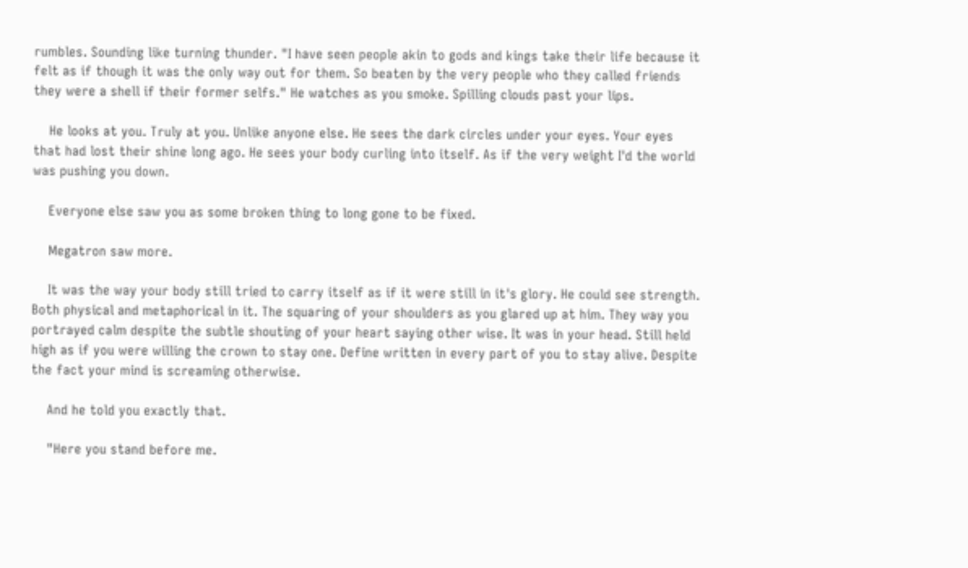rumbles. Sounding like turning thunder. "I have seen people akin to gods and kings take their life because it felt as if though it was the only way out for them. So beaten by the very people who they called friends they were a shell if their former selfs." He watches as you smoke. Spilling clouds past your lips.

    He looks at you. Truly at you. Unlike anyone else. He sees the dark circles under your eyes. Your eyes that had lost their shine long ago. He sees your body curling into itself. As if the very weight I'd the world was pushing you down.

    Everyone else saw you as some broken thing to long gone to be fixed.

    Megatron saw more.

    It was the way your body still tried to carry itself as if it were still in it's glory. He could see strength. Both physical and metaphorical in it. The squaring of your shoulders as you glared up at him. They way you portrayed calm despite the subtle shouting of your heart saying other wise. It was in your head. Still held high as if you were willing the crown to stay one. Define written in every part of you to stay alive. Despite the fact your mind is screaming otherwise.

    And he told you exactly that.

    "Here you stand before me.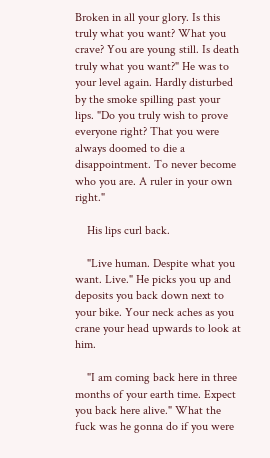Broken in all your glory. Is this truly what you want? What you crave? You are young still. Is death truly what you want?" He was to your level again. Hardly disturbed by the smoke spilling past your lips. "Do you truly wish to prove everyone right? That you were always doomed to die a disappointment. To never become who you are. A ruler in your own right."

    His lips curl back.

    "Live human. Despite what you want. Live." He picks you up and deposits you back down next to your bike. Your neck aches as you crane your head upwards to look at him.

    "I am coming back here in three months of your earth time. Expect you back here alive." What the fuck was he gonna do if you were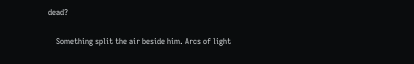dead?

    Something split the air beside him. Arcs of light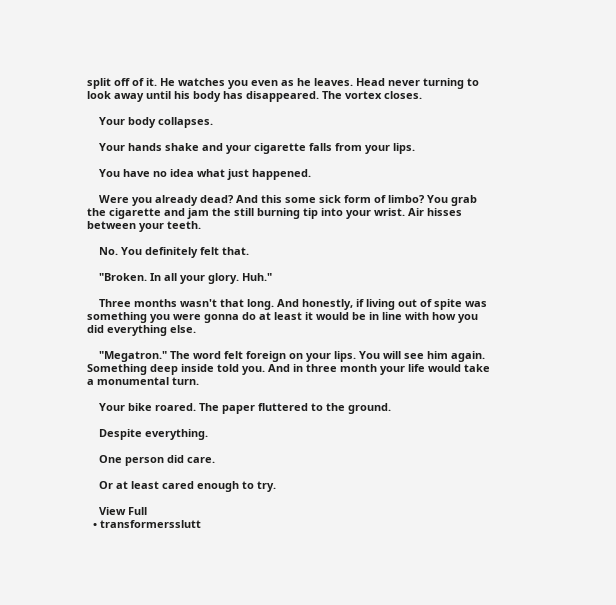split off of it. He watches you even as he leaves. Head never turning to look away until his body has disappeared. The vortex closes.

    Your body collapses.

    Your hands shake and your cigarette falls from your lips.

    You have no idea what just happened.

    Were you already dead? And this some sick form of limbo? You grab the cigarette and jam the still burning tip into your wrist. Air hisses between your teeth.

    No. You definitely felt that.

    "Broken. In all your glory. Huh."

    Three months wasn't that long. And honestly, if living out of spite was something you were gonna do at least it would be in line with how you did everything else.

    "Megatron." The word felt foreign on your lips. You will see him again. Something deep inside told you. And in three month your life would take a monumental turn.

    Your bike roared. The paper fluttered to the ground.

    Despite everything.

    One person did care.

    Or at least cared enough to try.

    View Full
  • transformersslutt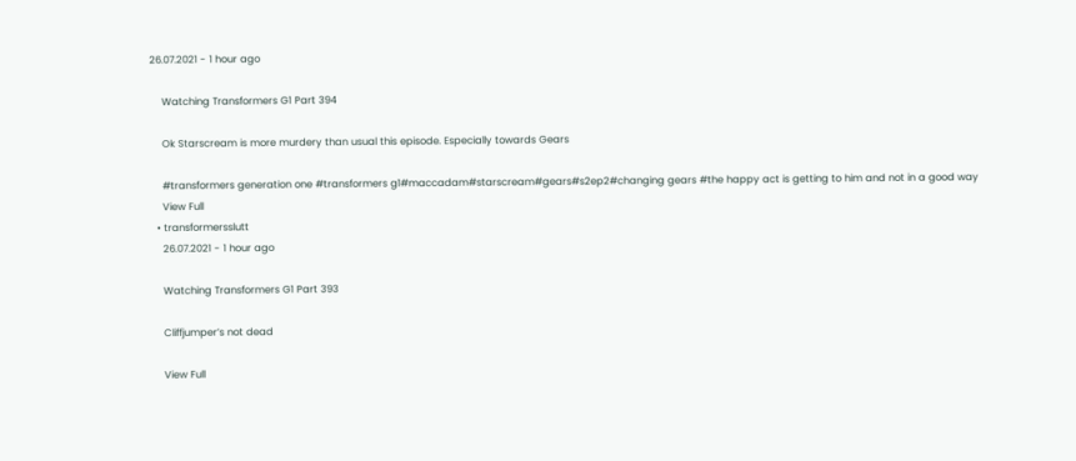26.07.2021 - 1 hour ago

    Watching Transformers G1 Part 394

    Ok Starscream is more murdery than usual this episode. Especially towards Gears

    #transformers generation one #transformers g1#maccadam#starscream#gears#s2ep2#changing gears #the happy act is getting to him and not in a good way
    View Full
  • transformersslutt
    26.07.2021 - 1 hour ago

    Watching Transformers G1 Part 393

    Cliffjumper’s not dead

    View Full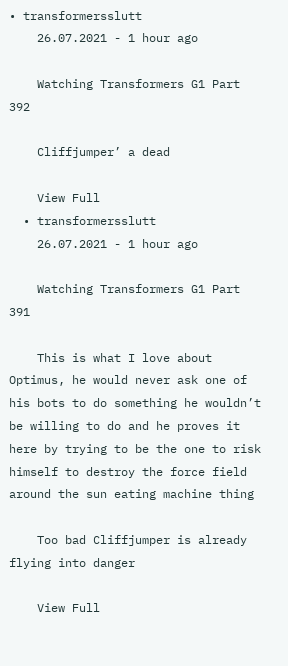• transformersslutt
    26.07.2021 - 1 hour ago

    Watching Transformers G1 Part 392

    Cliffjumper’ a dead

    View Full
  • transformersslutt
    26.07.2021 - 1 hour ago

    Watching Transformers G1 Part 391

    This is what I love about Optimus, he would never ask one of his bots to do something he wouldn’t be willing to do and he proves it here by trying to be the one to risk himself to destroy the force field around the sun eating machine thing

    Too bad Cliffjumper is already flying into danger

    View Full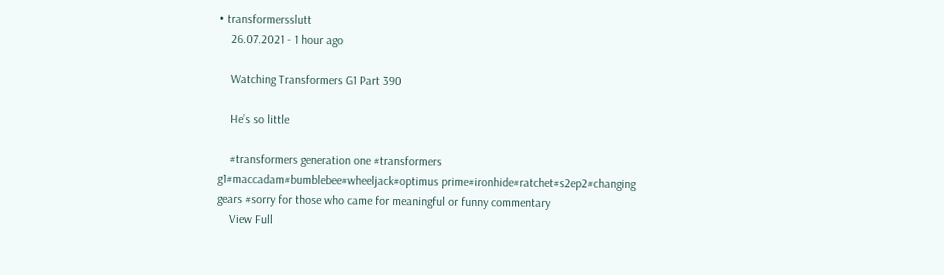• transformersslutt
    26.07.2021 - 1 hour ago

    Watching Transformers G1 Part 390

    He’s so little

    #transformers generation one #transformers g1#maccadam#bumblebee#wheeljack#optimus prime#ironhide#ratchet#s2ep2#changing gears #sorry for those who came for meaningful or funny commentary
    View Full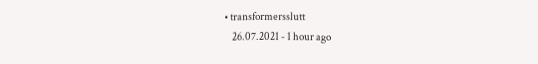• transformersslutt
    26.07.2021 - 1 hour ago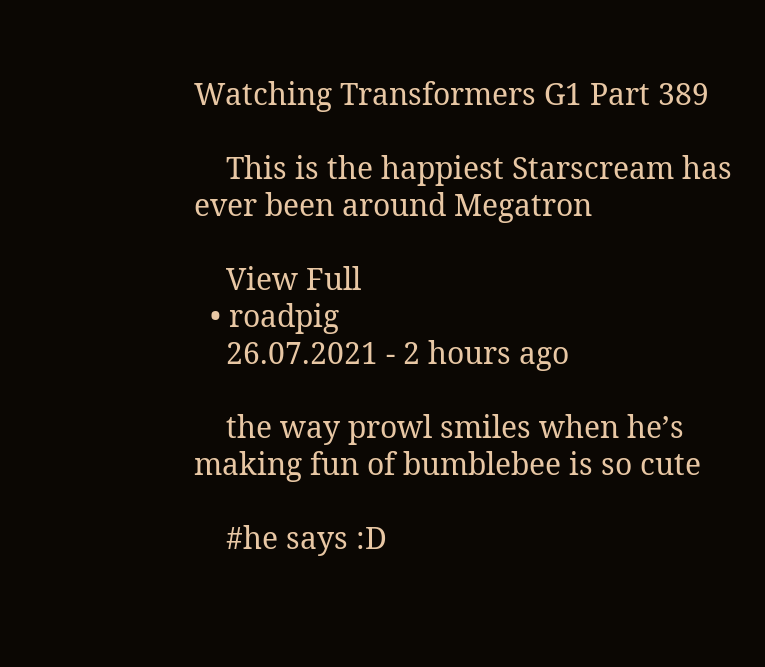Watching Transformers G1 Part 389

    This is the happiest Starscream has ever been around Megatron

    View Full
  • roadpig
    26.07.2021 - 2 hours ago

    the way prowl smiles when he’s making fun of bumblebee is so cute

    #he says :D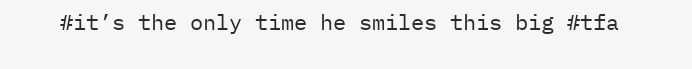#it’s the only time he smiles this big #tfa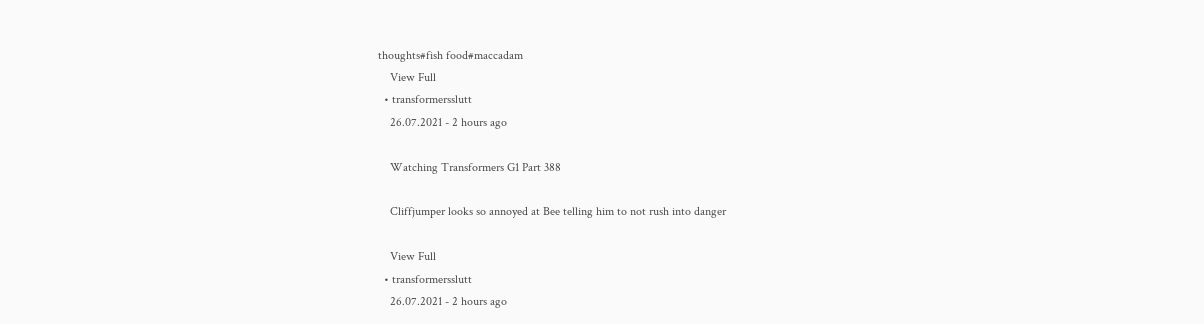thoughts#fish food#maccadam
    View Full
  • transformersslutt
    26.07.2021 - 2 hours ago

    Watching Transformers G1 Part 388

    Cliffjumper looks so annoyed at Bee telling him to not rush into danger

    View Full
  • transformersslutt
    26.07.2021 - 2 hours ago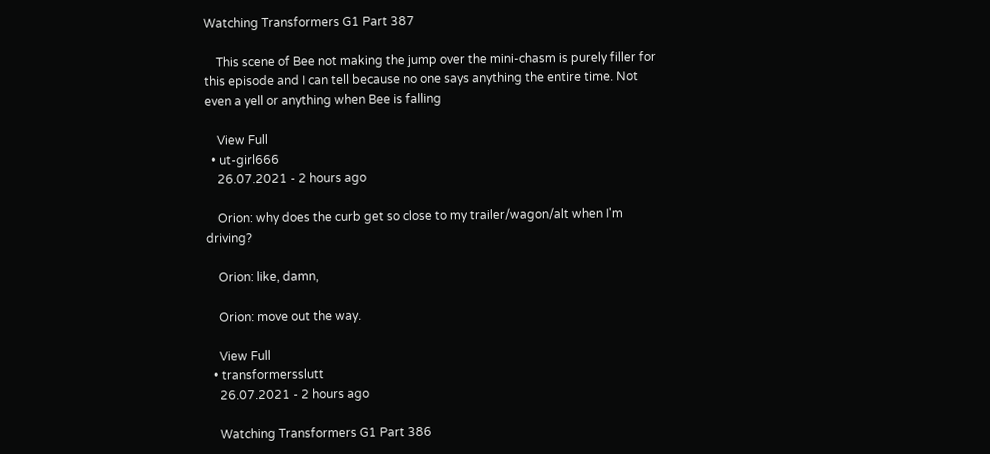Watching Transformers G1 Part 387

    This scene of Bee not making the jump over the mini-chasm is purely filler for this episode and I can tell because no one says anything the entire time. Not even a yell or anything when Bee is falling

    View Full
  • ut-girl666
    26.07.2021 - 2 hours ago

    Orion: why does the curb get so close to my trailer/wagon/alt when I'm driving?

    Orion: like, damn,

    Orion: move out the way.

    View Full
  • transformersslutt
    26.07.2021 - 2 hours ago

    Watching Transformers G1 Part 386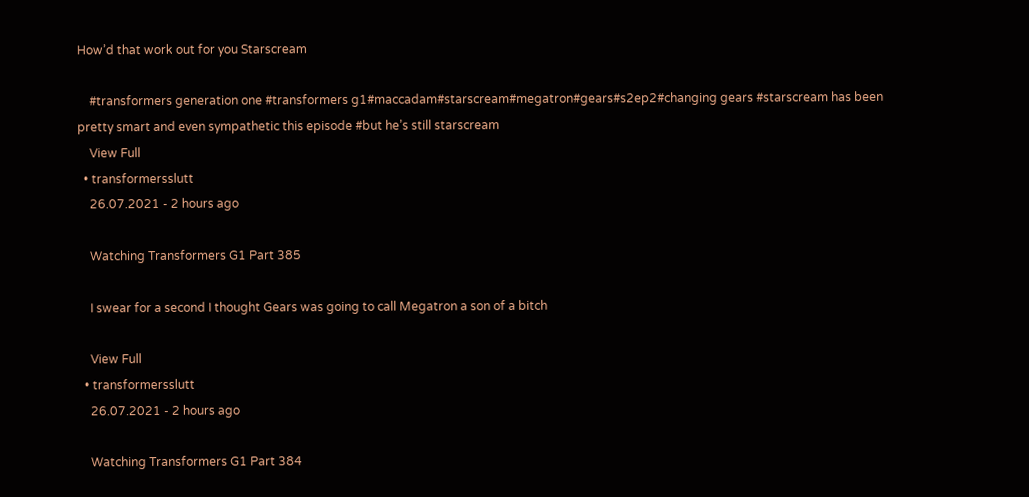How’d that work out for you Starscream

    #transformers generation one #transformers g1#maccadam#starscream#megatron#gears#s2ep2#changing gears #starscream has been pretty smart and even sympathetic this episode #but he’s still starscream
    View Full
  • transformersslutt
    26.07.2021 - 2 hours ago

    Watching Transformers G1 Part 385

    I swear for a second I thought Gears was going to call Megatron a son of a bitch

    View Full
  • transformersslutt
    26.07.2021 - 2 hours ago

    Watching Transformers G1 Part 384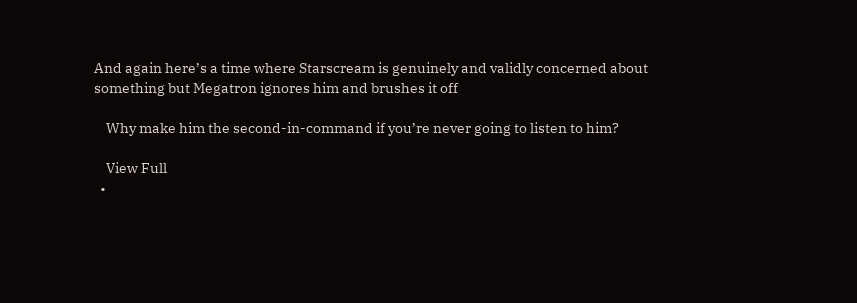And again here’s a time where Starscream is genuinely and validly concerned about something but Megatron ignores him and brushes it off

    Why make him the second-in-command if you’re never going to listen to him?

    View Full
  •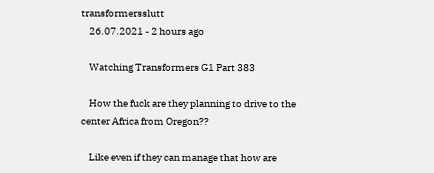transformersslutt
    26.07.2021 - 2 hours ago

    Watching Transformers G1 Part 383

    How the fuck are they planning to drive to the center Africa from Oregon??

    Like even if they can manage that how are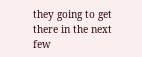they going to get there in the next few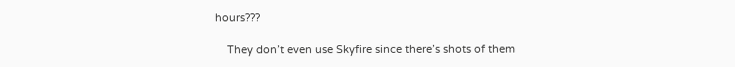hours???

    They don’t even use Skyfire since there’s shots of them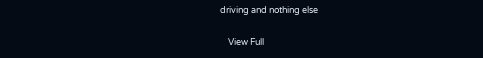driving and nothing else

    View Full